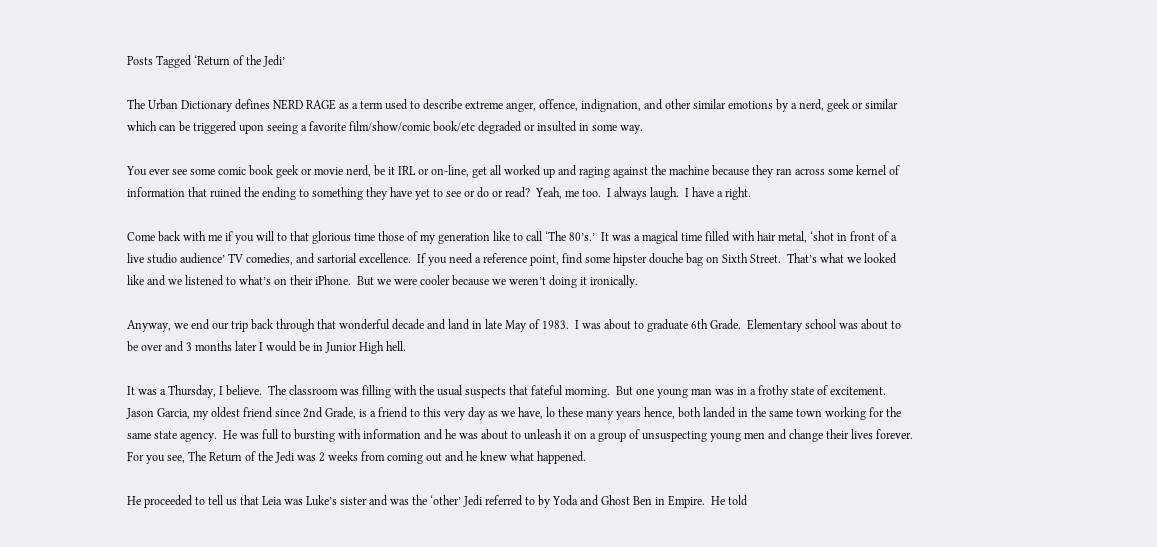Posts Tagged ‘Return of the Jedi’

The Urban Dictionary defines NERD RAGE as a term used to describe extreme anger, offence, indignation, and other similar emotions by a nerd, geek or similar which can be triggered upon seeing a favorite film/show/comic book/etc degraded or insulted in some way.

You ever see some comic book geek or movie nerd, be it IRL or on-line, get all worked up and raging against the machine because they ran across some kernel of information that ruined the ending to something they have yet to see or do or read?  Yeah, me too.  I always laugh.  I have a right.

Come back with me if you will to that glorious time those of my generation like to call ‘The 80’s.’  It was a magical time filled with hair metal, ‘shot in front of a live studio audience’ TV comedies, and sartorial excellence.  If you need a reference point, find some hipster douche bag on Sixth Street.  That’s what we looked like and we listened to what’s on their iPhone.  But we were cooler because we weren’t doing it ironically.

Anyway, we end our trip back through that wonderful decade and land in late May of 1983.  I was about to graduate 6th Grade.  Elementary school was about to be over and 3 months later I would be in Junior High hell.

It was a Thursday, I believe.  The classroom was filling with the usual suspects that fateful morning.  But one young man was in a frothy state of excitement.  Jason Garcia, my oldest friend since 2nd Grade, is a friend to this very day as we have, lo these many years hence, both landed in the same town working for the same state agency.  He was full to bursting with information and he was about to unleash it on a group of unsuspecting young men and change their lives forever.  For you see, The Return of the Jedi was 2 weeks from coming out and he knew what happened.

He proceeded to tell us that Leia was Luke’s sister and was the ‘other’ Jedi referred to by Yoda and Ghost Ben in Empire.  He told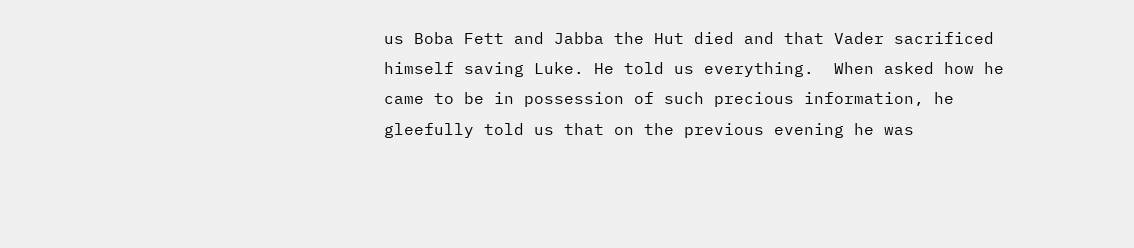us Boba Fett and Jabba the Hut died and that Vader sacrificed himself saving Luke. He told us everything.  When asked how he came to be in possession of such precious information, he gleefully told us that on the previous evening he was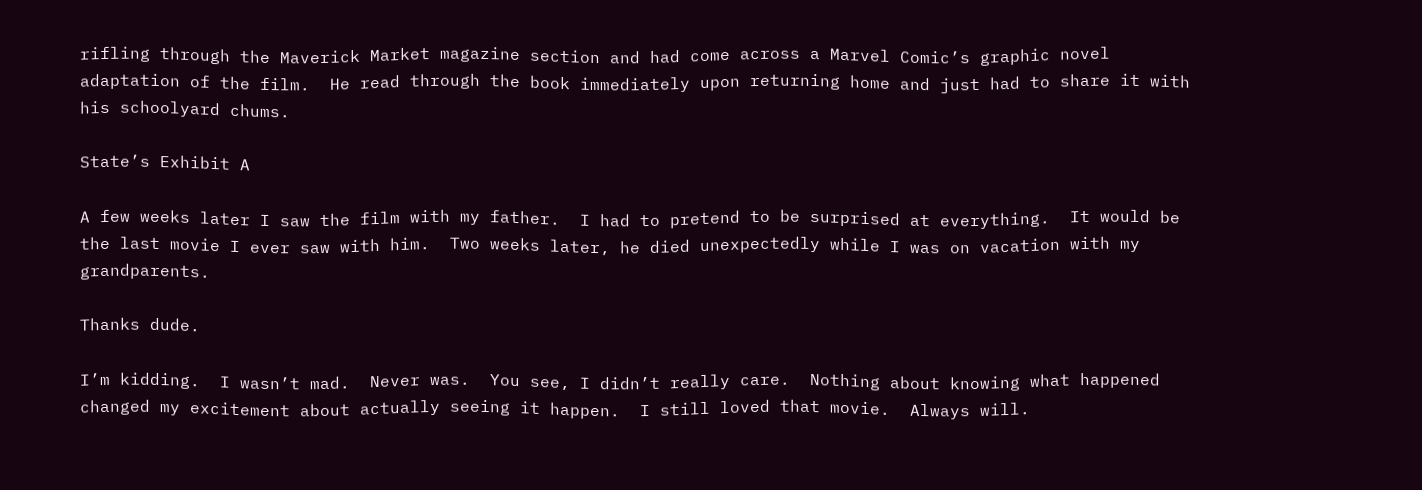rifling through the Maverick Market magazine section and had come across a Marvel Comic’s graphic novel adaptation of the film.  He read through the book immediately upon returning home and just had to share it with his schoolyard chums.

State’s Exhibit A

A few weeks later I saw the film with my father.  I had to pretend to be surprised at everything.  It would be the last movie I ever saw with him.  Two weeks later, he died unexpectedly while I was on vacation with my grandparents.

Thanks dude.

I’m kidding.  I wasn’t mad.  Never was.  You see, I didn’t really care.  Nothing about knowing what happened changed my excitement about actually seeing it happen.  I still loved that movie.  Always will.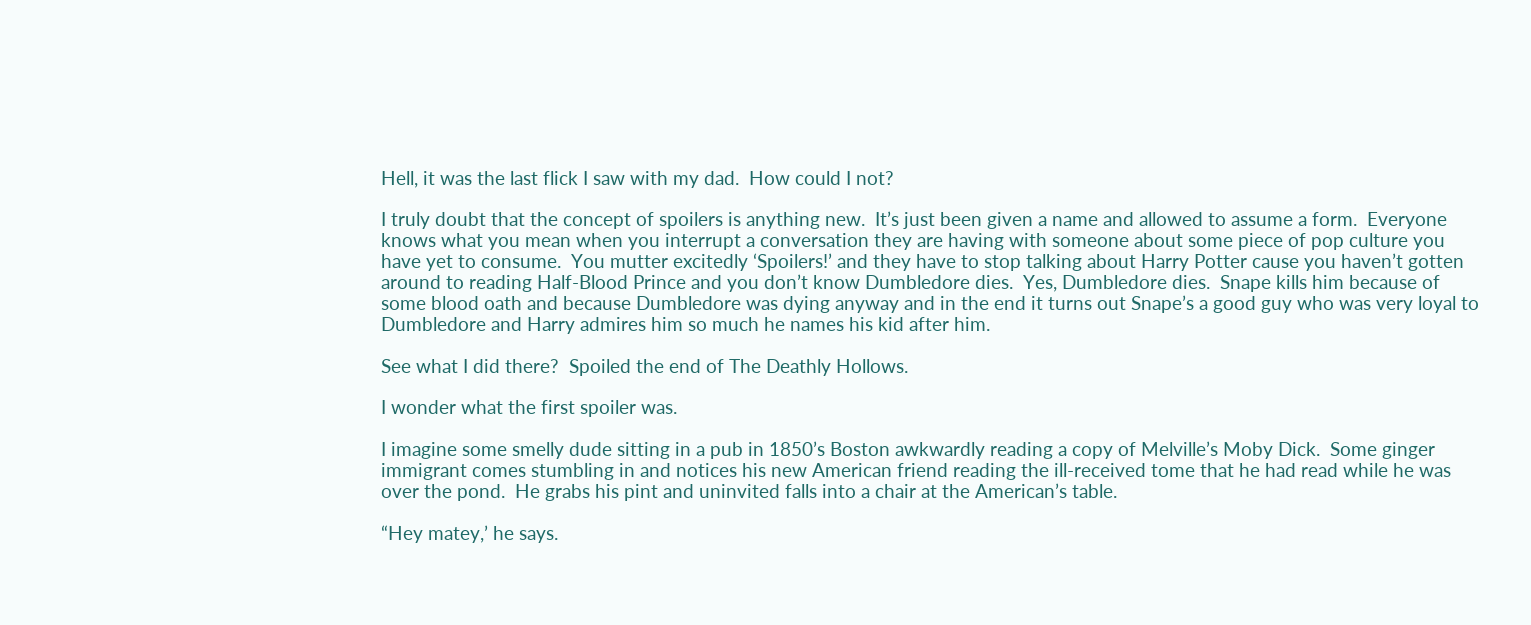Hell, it was the last flick I saw with my dad.  How could I not?

I truly doubt that the concept of spoilers is anything new.  It’s just been given a name and allowed to assume a form.  Everyone knows what you mean when you interrupt a conversation they are having with someone about some piece of pop culture you have yet to consume.  You mutter excitedly ‘Spoilers!’ and they have to stop talking about Harry Potter cause you haven’t gotten around to reading Half-Blood Prince and you don’t know Dumbledore dies.  Yes, Dumbledore dies.  Snape kills him because of some blood oath and because Dumbledore was dying anyway and in the end it turns out Snape’s a good guy who was very loyal to Dumbledore and Harry admires him so much he names his kid after him.

See what I did there?  Spoiled the end of The Deathly Hollows.

I wonder what the first spoiler was.

I imagine some smelly dude sitting in a pub in 1850’s Boston awkwardly reading a copy of Melville’s Moby Dick.  Some ginger immigrant comes stumbling in and notices his new American friend reading the ill-received tome that he had read while he was over the pond.  He grabs his pint and uninvited falls into a chair at the American’s table.

“Hey matey,’ he says.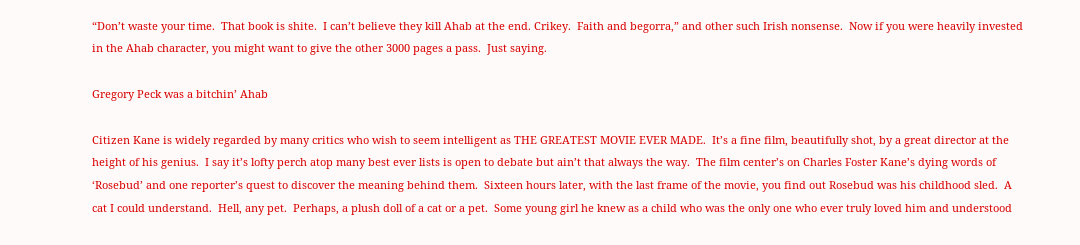“Don’t waste your time.  That book is shite.  I can’t believe they kill Ahab at the end. Crikey.  Faith and begorra,” and other such Irish nonsense.  Now if you were heavily invested in the Ahab character, you might want to give the other 3000 pages a pass.  Just saying.

Gregory Peck was a bitchin’ Ahab

Citizen Kane is widely regarded by many critics who wish to seem intelligent as THE GREATEST MOVIE EVER MADE.  It’s a fine film, beautifully shot, by a great director at the height of his genius.  I say it’s lofty perch atop many best ever lists is open to debate but ain’t that always the way.  The film center’s on Charles Foster Kane’s dying words of ‘Rosebud’ and one reporter’s quest to discover the meaning behind them.  Sixteen hours later, with the last frame of the movie, you find out Rosebud was his childhood sled.  A cat I could understand.  Hell, any pet.  Perhaps, a plush doll of a cat or a pet.  Some young girl he knew as a child who was the only one who ever truly loved him and understood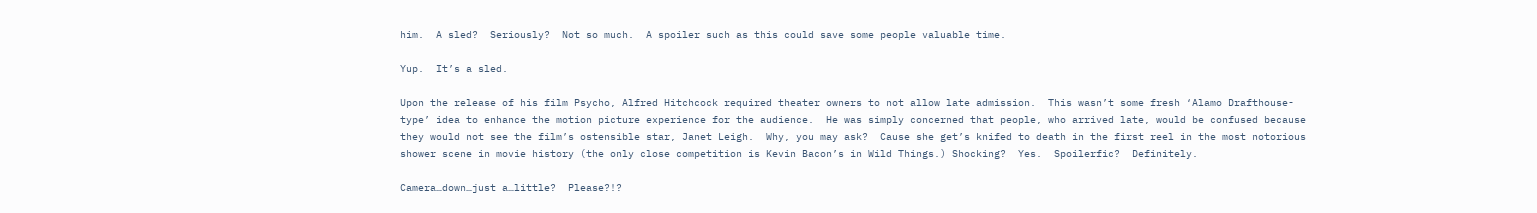him.  A sled?  Seriously?  Not so much.  A spoiler such as this could save some people valuable time.

Yup.  It’s a sled.

Upon the release of his film Psycho, Alfred Hitchcock required theater owners to not allow late admission.  This wasn’t some fresh ‘Alamo Drafthouse-type’ idea to enhance the motion picture experience for the audience.  He was simply concerned that people, who arrived late, would be confused because they would not see the film’s ostensible star, Janet Leigh.  Why, you may ask?  Cause she get’s knifed to death in the first reel in the most notorious shower scene in movie history (the only close competition is Kevin Bacon’s in Wild Things.) Shocking?  Yes.  Spoilerfic?  Definitely.

Camera…down…just a…little?  Please?!?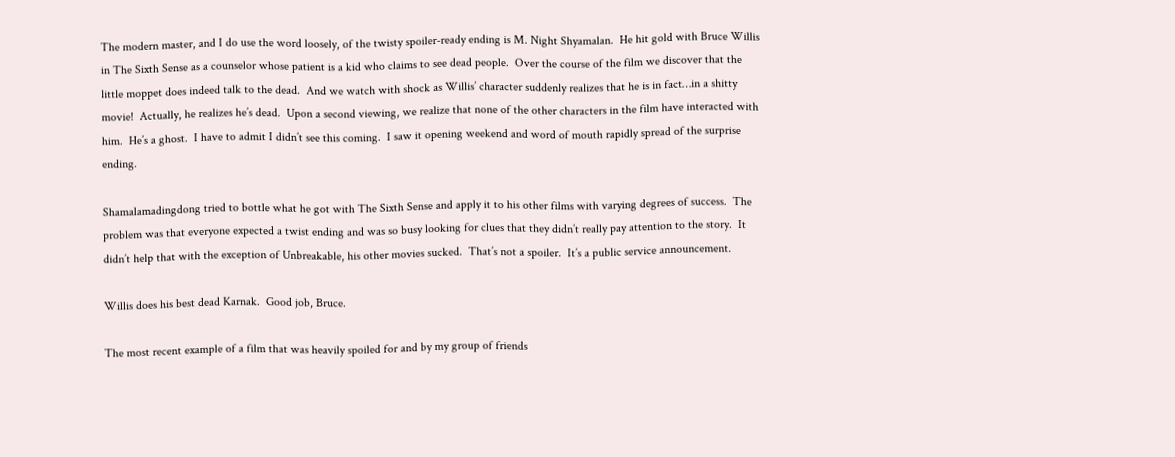The modern master, and I do use the word loosely, of the twisty spoiler-ready ending is M. Night Shyamalan.  He hit gold with Bruce Willis in The Sixth Sense as a counselor whose patient is a kid who claims to see dead people.  Over the course of the film we discover that the little moppet does indeed talk to the dead.  And we watch with shock as Willis’ character suddenly realizes that he is in fact…in a shitty movie!  Actually, he realizes he’s dead.  Upon a second viewing, we realize that none of the other characters in the film have interacted with him.  He’s a ghost.  I have to admit I didn’t see this coming.  I saw it opening weekend and word of mouth rapidly spread of the surprise ending.

Shamalamadingdong tried to bottle what he got with The Sixth Sense and apply it to his other films with varying degrees of success.  The problem was that everyone expected a twist ending and was so busy looking for clues that they didn’t really pay attention to the story.  It didn’t help that with the exception of Unbreakable, his other movies sucked.  That’s not a spoiler.  It’s a public service announcement.

Willis does his best dead Karnak.  Good job, Bruce.

The most recent example of a film that was heavily spoiled for and by my group of friends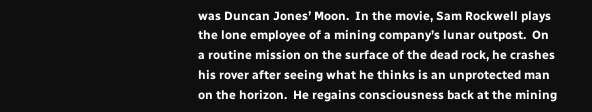was Duncan Jones’ Moon.  In the movie, Sam Rockwell plays the lone employee of a mining company’s lunar outpost.  On a routine mission on the surface of the dead rock, he crashes his rover after seeing what he thinks is an unprotected man on the horizon.  He regains consciousness back at the mining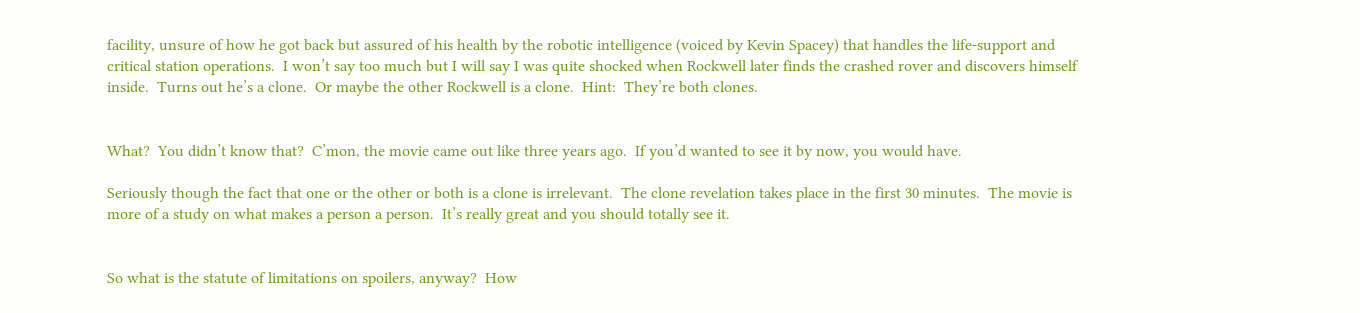facility, unsure of how he got back but assured of his health by the robotic intelligence (voiced by Kevin Spacey) that handles the life-support and critical station operations.  I won’t say too much but I will say I was quite shocked when Rockwell later finds the crashed rover and discovers himself inside.  Turns out he’s a clone.  Or maybe the other Rockwell is a clone.  Hint:  They’re both clones.


What?  You didn’t know that?  C’mon, the movie came out like three years ago.  If you’d wanted to see it by now, you would have.

Seriously though the fact that one or the other or both is a clone is irrelevant.  The clone revelation takes place in the first 30 minutes.  The movie is more of a study on what makes a person a person.  It’s really great and you should totally see it.


So what is the statute of limitations on spoilers, anyway?  How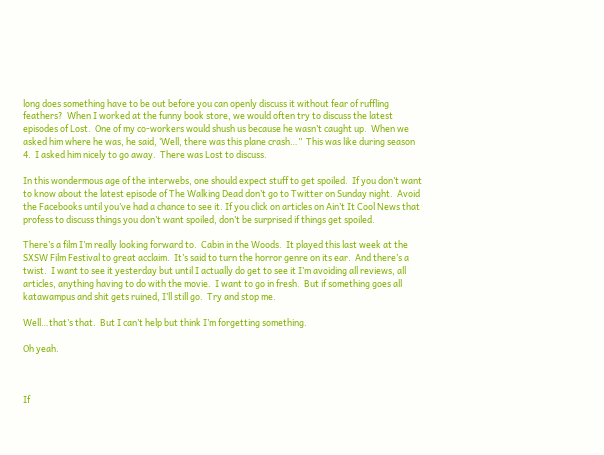long does something have to be out before you can openly discuss it without fear of ruffling feathers?  When I worked at the funny book store, we would often try to discuss the latest episodes of Lost.  One of my co-workers would shush us because he wasn’t caught up.  When we asked him where he was, he said, ‘Well, there was this plane crash…”  This was like during season 4.  I asked him nicely to go away.  There was Lost to discuss.

In this wondermous age of the interwebs, one should expect stuff to get spoiled.  If you don’t want to know about the latest episode of The Walking Dead don’t go to Twitter on Sunday night.  Avoid the Facebooks until you’ve had a chance to see it. If you click on articles on Ain’t It Cool News that profess to discuss things you don’t want spoiled, don’t be surprised if things get spoiled.

There’s a film I’m really looking forward to.  Cabin in the Woods.  It played this last week at the SXSW Film Festival to great acclaim.  It’s said to turn the horror genre on its ear.  And there’s a twist.  I want to see it yesterday but until I actually do get to see it I’m avoiding all reviews, all articles, anything having to do with the movie.  I want to go in fresh.  But if something goes all katawampus and shit gets ruined, I’ll still go.  Try and stop me.

Well…that’s that.  But I can’t help but think I’m forgetting something.

Oh yeah.



If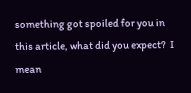something got spoiled for you in this article, what did you expect?  I mean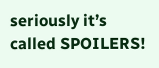seriously it’s called SPOILERS!